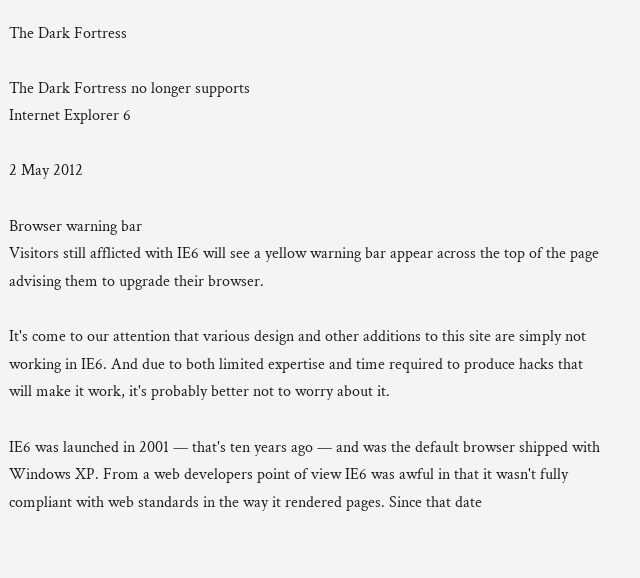The Dark Fortress

The Dark Fortress no longer supports
Internet Explorer 6

2 May 2012

Browser warning bar
Visitors still afflicted with IE6 will see a yellow warning bar appear across the top of the page advising them to upgrade their browser.

It's come to our attention that various design and other additions to this site are simply not working in IE6. And due to both limited expertise and time required to produce hacks that will make it work, it's probably better not to worry about it.

IE6 was launched in 2001 — that's ten years ago — and was the default browser shipped with Windows XP. From a web developers point of view IE6 was awful in that it wasn't fully compliant with web standards in the way it rendered pages. Since that date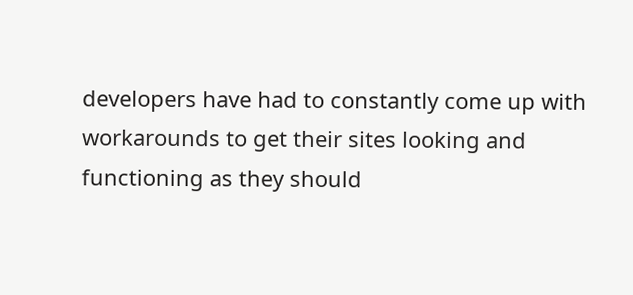developers have had to constantly come up with workarounds to get their sites looking and functioning as they should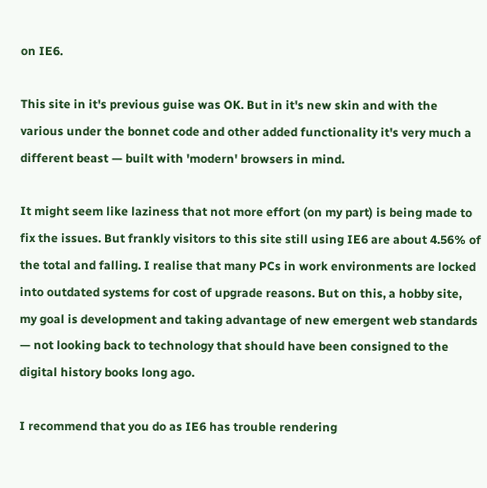on IE6.

This site in it's previous guise was OK. But in it's new skin and with the various under the bonnet code and other added functionality it's very much a different beast — built with 'modern' browsers in mind.

It might seem like laziness that not more effort (on my part) is being made to fix the issues. But frankly visitors to this site still using IE6 are about 4.56% of the total and falling. I realise that many PCs in work environments are locked into outdated systems for cost of upgrade reasons. But on this, a hobby site, my goal is development and taking advantage of new emergent web standards — not looking back to technology that should have been consigned to the digital history books long ago.

I recommend that you do as IE6 has trouble rendering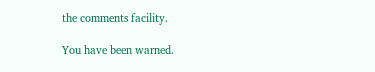the comments facility.

You have been warned.